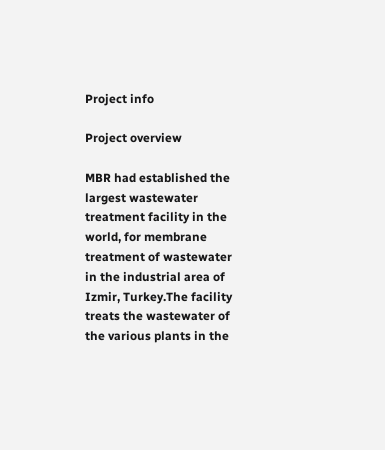Project info

Project overview

MBR had established the largest wastewater treatment facility in the world, for membrane treatment of wastewater in the industrial area of Izmir, Turkey.The facility treats the wastewater of the various plants in the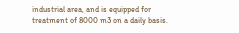industrial area, and is equipped for treatment of 8000 m3 on a daily basis.